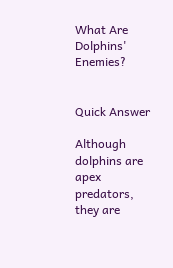What Are Dolphins' Enemies?


Quick Answer

Although dolphins are apex predators, they are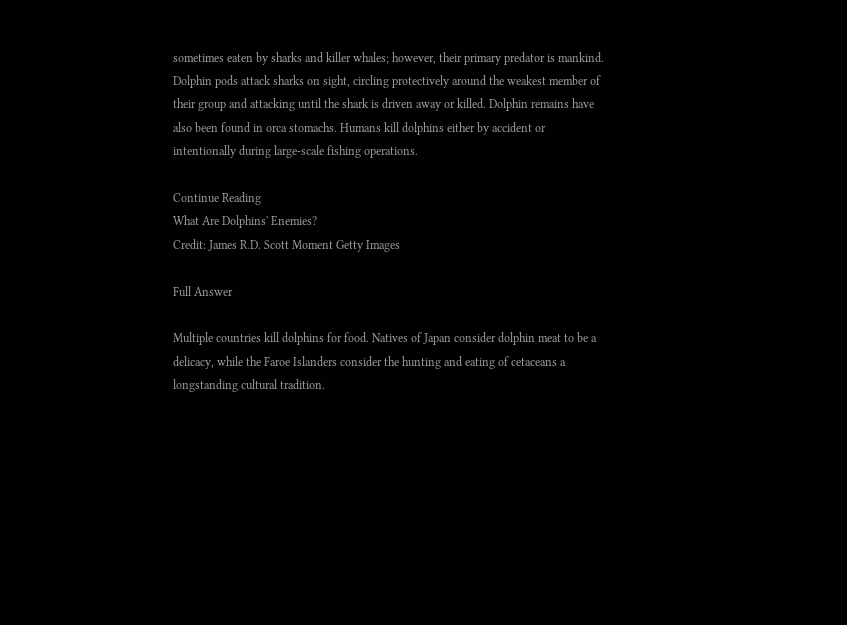sometimes eaten by sharks and killer whales; however, their primary predator is mankind. Dolphin pods attack sharks on sight, circling protectively around the weakest member of their group and attacking until the shark is driven away or killed. Dolphin remains have also been found in orca stomachs. Humans kill dolphins either by accident or intentionally during large-scale fishing operations.

Continue Reading
What Are Dolphins' Enemies?
Credit: James R.D. Scott Moment Getty Images

Full Answer

Multiple countries kill dolphins for food. Natives of Japan consider dolphin meat to be a delicacy, while the Faroe Islanders consider the hunting and eating of cetaceans a longstanding cultural tradition.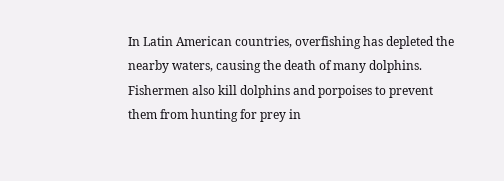In Latin American countries, overfishing has depleted the nearby waters, causing the death of many dolphins. Fishermen also kill dolphins and porpoises to prevent them from hunting for prey in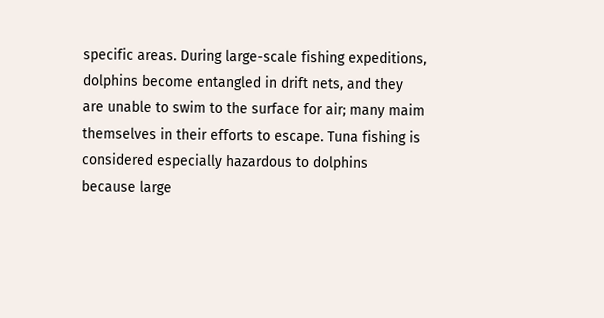specific areas. During large-scale fishing expeditions, dolphins become entangled in drift nets, and they are unable to swim to the surface for air; many maim themselves in their efforts to escape. Tuna fishing is considered especially hazardous to dolphins because large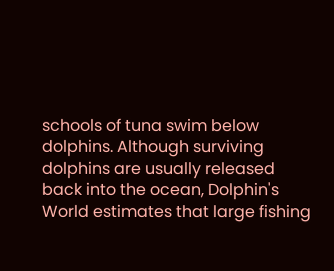schools of tuna swim below dolphins. Although surviving dolphins are usually released back into the ocean, Dolphin's World estimates that large fishing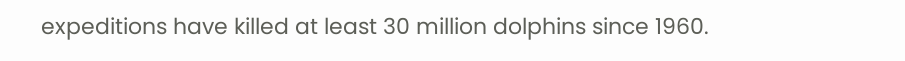expeditions have killed at least 30 million dolphins since 1960.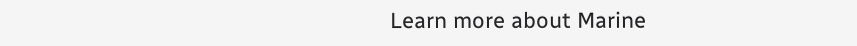Learn more about Marine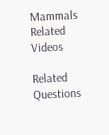Mammals
Related Videos

Related Questions